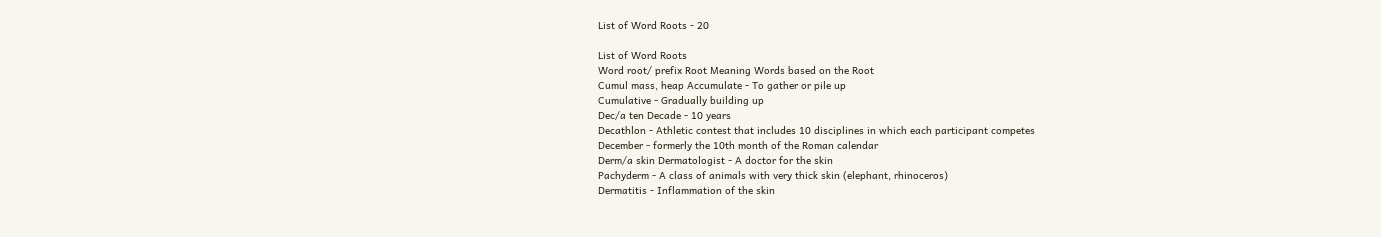List of Word Roots - 20

List of Word Roots
Word root/ prefix Root Meaning Words based on the Root
Cumul mass, heap Accumulate - To gather or pile up
Cumulative - Gradually building up
Dec/a ten Decade - 10 years
Decathlon - Athletic contest that includes 10 disciplines in which each participant competes
December - formerly the 10th month of the Roman calendar
Derm/a skin Dermatologist - A doctor for the skin
Pachyderm - A class of animals with very thick skin (elephant, rhinoceros)
Dermatitis - Inflammation of the skin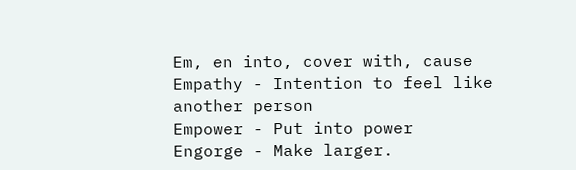Em, en into, cover with, cause Empathy - Intention to feel like another person
Empower - Put into power
Engorge - Make larger.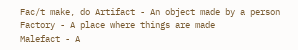Fac/t make, do Artifact - An object made by a person
Factory - A place where things are made
Malefact - A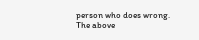person who does wrong.
The above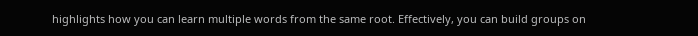highlights how you can learn multiple words from the same root. Effectively, you can build groups on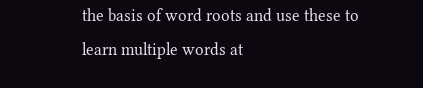the basis of word roots and use these to learn multiple words at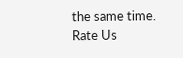the same time.
Rate Us